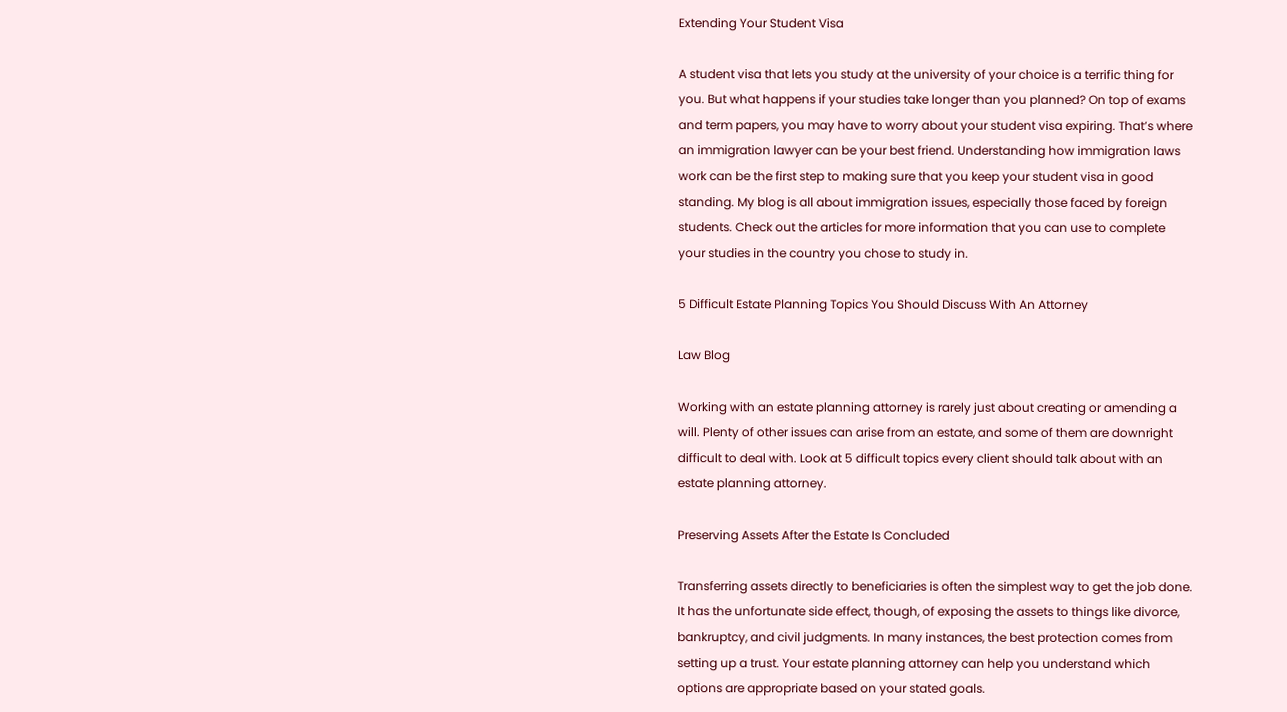Extending Your Student Visa

A student visa that lets you study at the university of your choice is a terrific thing for you. But what happens if your studies take longer than you planned? On top of exams and term papers, you may have to worry about your student visa expiring. That’s where an immigration lawyer can be your best friend. Understanding how immigration laws work can be the first step to making sure that you keep your student visa in good standing. My blog is all about immigration issues, especially those faced by foreign students. Check out the articles for more information that you can use to complete your studies in the country you chose to study in.

5 Difficult Estate Planning Topics You Should Discuss With An Attorney

Law Blog

Working with an estate planning attorney is rarely just about creating or amending a will. Plenty of other issues can arise from an estate, and some of them are downright difficult to deal with. Look at 5 difficult topics every client should talk about with an estate planning attorney.

Preserving Assets After the Estate Is Concluded

Transferring assets directly to beneficiaries is often the simplest way to get the job done. It has the unfortunate side effect, though, of exposing the assets to things like divorce, bankruptcy, and civil judgments. In many instances, the best protection comes from setting up a trust. Your estate planning attorney can help you understand which options are appropriate based on your stated goals.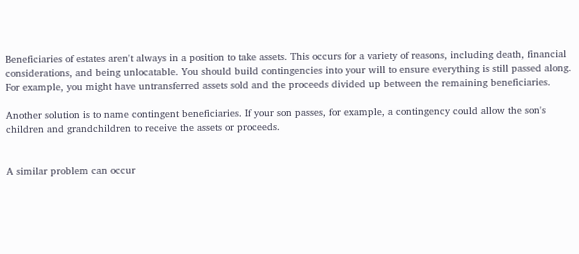Beneficiaries of estates aren't always in a position to take assets. This occurs for a variety of reasons, including death, financial considerations, and being unlocatable. You should build contingencies into your will to ensure everything is still passed along. For example, you might have untransferred assets sold and the proceeds divided up between the remaining beneficiaries.

Another solution is to name contingent beneficiaries. If your son passes, for example, a contingency could allow the son's children and grandchildren to receive the assets or proceeds.


A similar problem can occur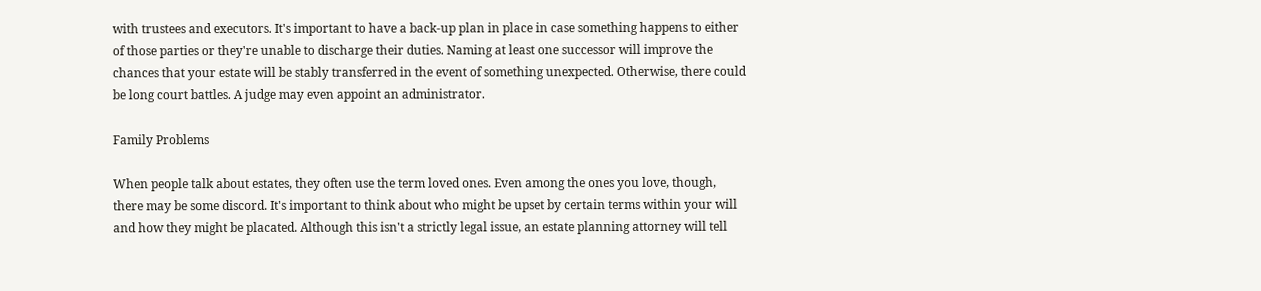with trustees and executors. It's important to have a back-up plan in place in case something happens to either of those parties or they're unable to discharge their duties. Naming at least one successor will improve the chances that your estate will be stably transferred in the event of something unexpected. Otherwise, there could be long court battles. A judge may even appoint an administrator.

Family Problems

When people talk about estates, they often use the term loved ones. Even among the ones you love, though, there may be some discord. It's important to think about who might be upset by certain terms within your will and how they might be placated. Although this isn't a strictly legal issue, an estate planning attorney will tell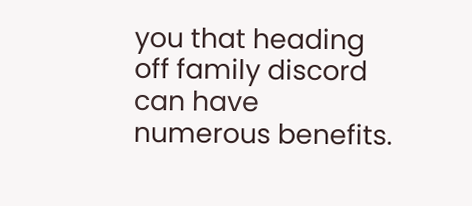you that heading off family discord can have numerous benefits.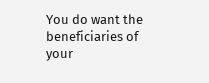You do want the beneficiaries of your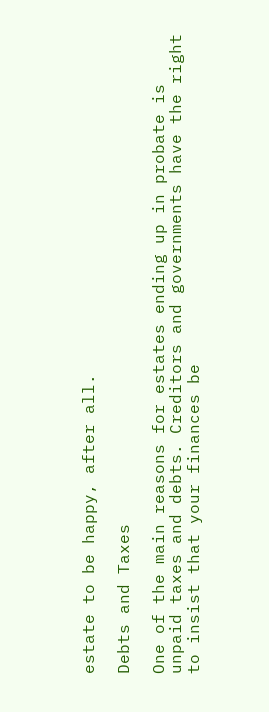estate to be happy, after all.

Debts and Taxes

One of the main reasons for estates ending up in probate is unpaid taxes and debts. Creditors and governments have the right to insist that your finances be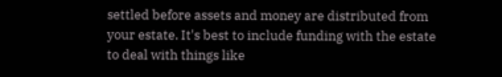settled before assets and money are distributed from your estate. It's best to include funding with the estate to deal with things like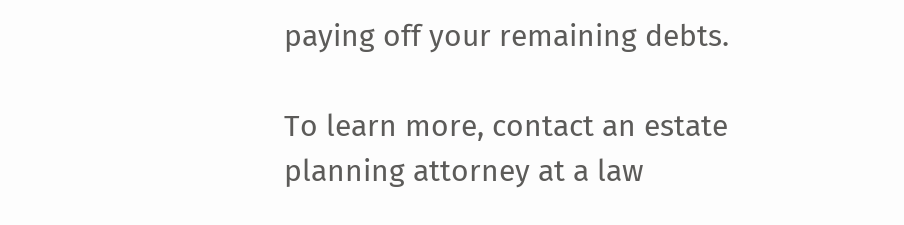paying off your remaining debts.

To learn more, contact an estate planning attorney at a law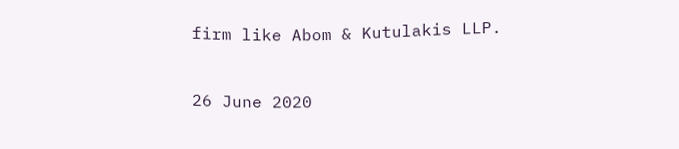firm like Abom & Kutulakis LLP.


26 June 2020